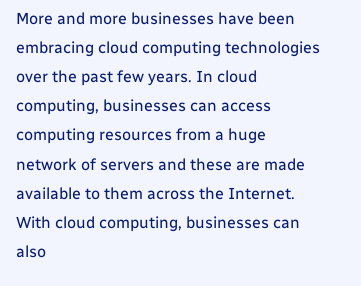More and more businesses have been embracing cloud computing technologies over the past few years. In cloud computing, businesses can access computing resources from a huge network of servers and these are made available to them across the Internet. With cloud computing, businesses can also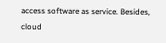access software as service. Besides, cloud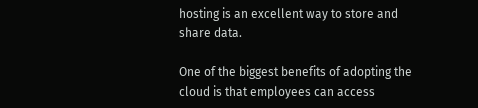hosting is an excellent way to store and share data.

One of the biggest benefits of adopting the cloud is that employees can access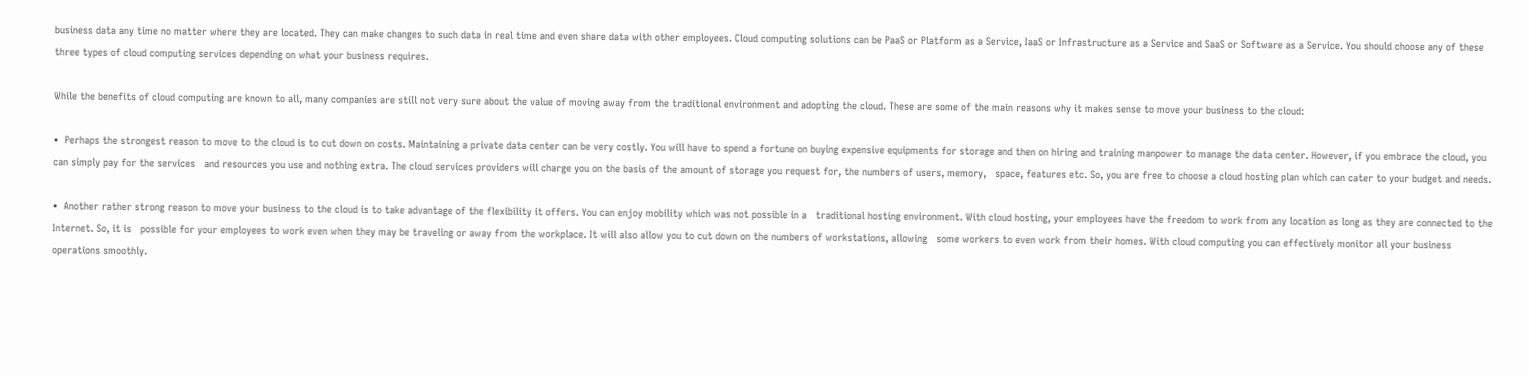business data any time no matter where they are located. They can make changes to such data in real time and even share data with other employees. Cloud computing solutions can be PaaS or Platform as a Service, IaaS or Infrastructure as a Service and SaaS or Software as a Service. You should choose any of these three types of cloud computing services depending on what your business requires.

While the benefits of cloud computing are known to all, many companies are still not very sure about the value of moving away from the traditional environment and adopting the cloud. These are some of the main reasons why it makes sense to move your business to the cloud:

•  Perhaps the strongest reason to move to the cloud is to cut down on costs. Maintaining a private data center can be very costly. You will have to spend a fortune on buying expensive equipments for storage and then on hiring and training manpower to manage the data center. However, if you embrace the cloud, you can simply pay for the services   and resources you use and nothing extra. The cloud services providers will charge you on the basis of the amount of storage you request for, the numbers of users, memory,   space, features etc. So, you are free to choose a cloud hosting plan which can cater to your budget and needs.

•  Another rather strong reason to move your business to the cloud is to take advantage of the flexibility it offers. You can enjoy mobility which was not possible in a   traditional hosting environment. With cloud hosting, your employees have the freedom to work from any location as long as they are connected to the Internet. So, it is   possible for your employees to work even when they may be traveling or away from the workplace. It will also allow you to cut down on the numbers of workstations, allowing   some workers to even work from their homes. With cloud computing you can effectively monitor all your business operations smoothly.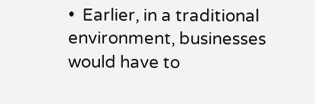•  Earlier, in a traditional environment, businesses would have to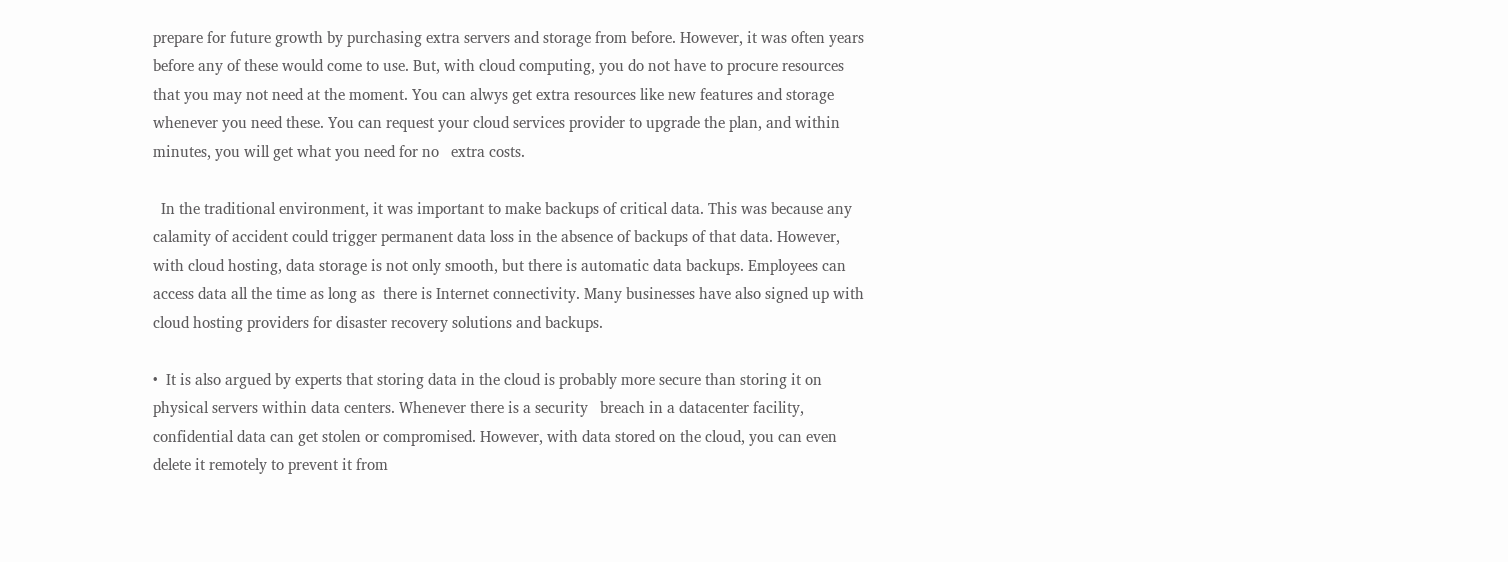prepare for future growth by purchasing extra servers and storage from before. However, it was often years   before any of these would come to use. But, with cloud computing, you do not have to procure resources that you may not need at the moment. You can alwys get extra resources like new features and storage whenever you need these. You can request your cloud services provider to upgrade the plan, and within minutes, you will get what you need for no   extra costs.

  In the traditional environment, it was important to make backups of critical data. This was because any calamity of accident could trigger permanent data loss in the absence of backups of that data. However, with cloud hosting, data storage is not only smooth, but there is automatic data backups. Employees can access data all the time as long as  there is Internet connectivity. Many businesses have also signed up with cloud hosting providers for disaster recovery solutions and backups.

•  It is also argued by experts that storing data in the cloud is probably more secure than storing it on physical servers within data centers. Whenever there is a security   breach in a datacenter facility, confidential data can get stolen or compromised. However, with data stored on the cloud, you can even delete it remotely to prevent it from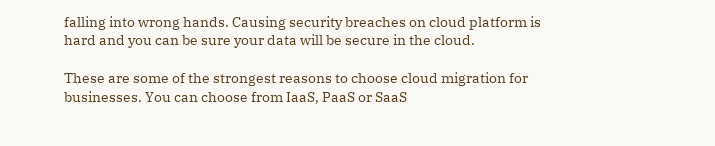falling into wrong hands. Causing security breaches on cloud platform is hard and you can be sure your data will be secure in the cloud.

These are some of the strongest reasons to choose cloud migration for businesses. You can choose from IaaS, PaaS or SaaS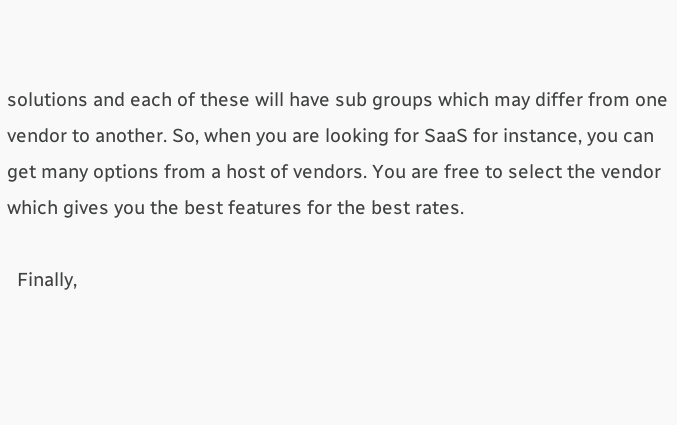solutions and each of these will have sub groups which may differ from one vendor to another. So, when you are looking for SaaS for instance, you can get many options from a host of vendors. You are free to select the vendor which gives you the best features for the best rates.

  Finally,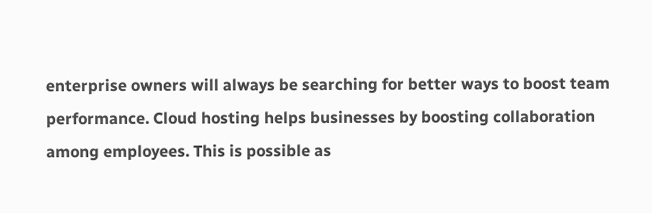enterprise owners will always be searching for better ways to boost team performance. Cloud hosting helps businesses by boosting collaboration among employees. This is possible as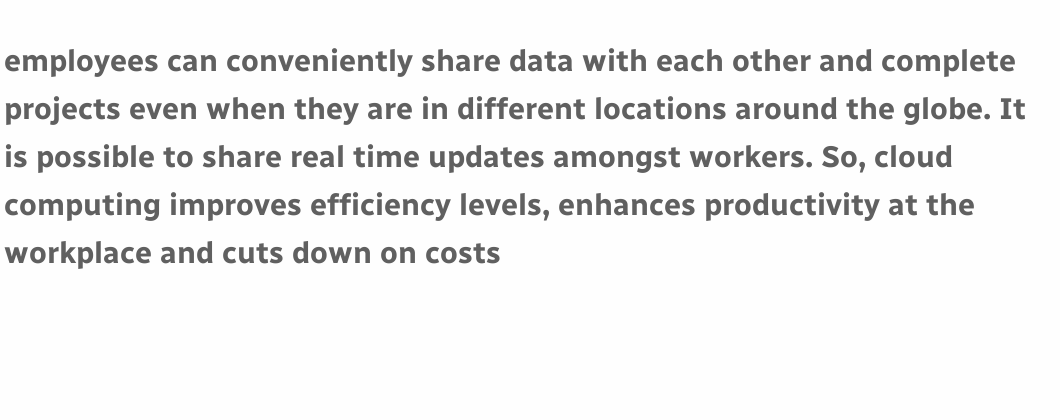employees can conveniently share data with each other and complete projects even when they are in different locations around the globe. It is possible to share real time updates amongst workers. So, cloud computing improves efficiency levels, enhances productivity at the workplace and cuts down on costs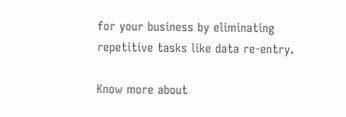for your business by eliminating repetitive tasks like data re-entry.

Know more about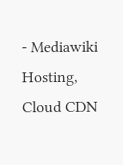- Mediawiki Hosting, Cloud CDN